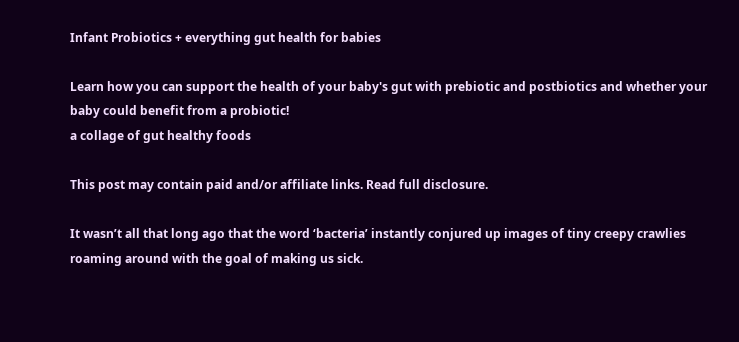Infant Probiotics + everything gut health for babies

Learn how you can support the health of your baby's gut with prebiotic and postbiotics and whether your baby could benefit from a probiotic!
a collage of gut healthy foods

This post may contain paid and/or affiliate links. Read full disclosure.

It wasn’t all that long ago that the word ‘bacteria’ instantly conjured up images of tiny creepy crawlies roaming around with the goal of making us sick.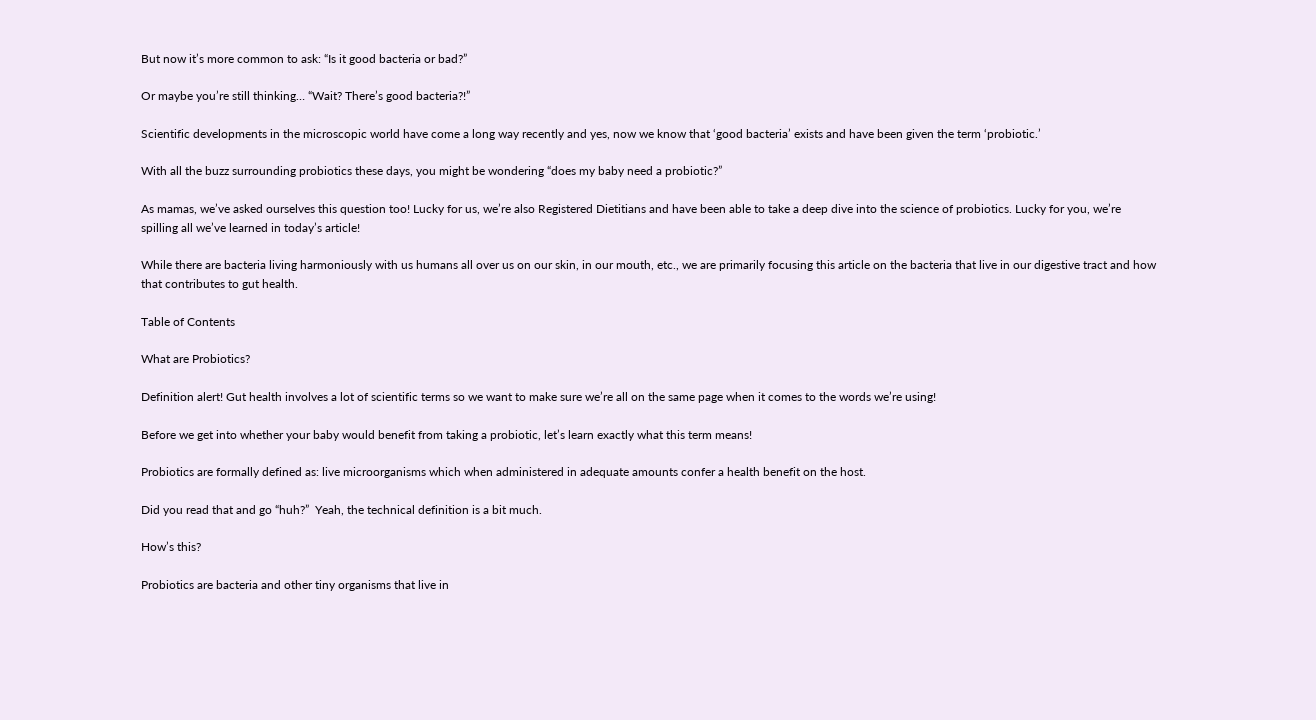But now it’s more common to ask: “Is it good bacteria or bad?”

Or maybe you’re still thinking… “Wait? There’s good bacteria?!”

Scientific developments in the microscopic world have come a long way recently and yes, now we know that ‘good bacteria’ exists and have been given the term ‘probiotic.’

With all the buzz surrounding probiotics these days, you might be wondering “does my baby need a probiotic?”

As mamas, we’ve asked ourselves this question too! Lucky for us, we’re also Registered Dietitians and have been able to take a deep dive into the science of probiotics. Lucky for you, we’re spilling all we’ve learned in today’s article!

While there are bacteria living harmoniously with us humans all over us on our skin, in our mouth, etc., we are primarily focusing this article on the bacteria that live in our digestive tract and how that contributes to gut health.

Table of Contents

What are Probiotics?

Definition alert! Gut health involves a lot of scientific terms so we want to make sure we’re all on the same page when it comes to the words we’re using!

Before we get into whether your baby would benefit from taking a probiotic, let’s learn exactly what this term means!

Probiotics are formally defined as: live microorganisms which when administered in adequate amounts confer a health benefit on the host.

Did you read that and go “huh?”  Yeah, the technical definition is a bit much.

How’s this?

Probiotics are bacteria and other tiny organisms that live in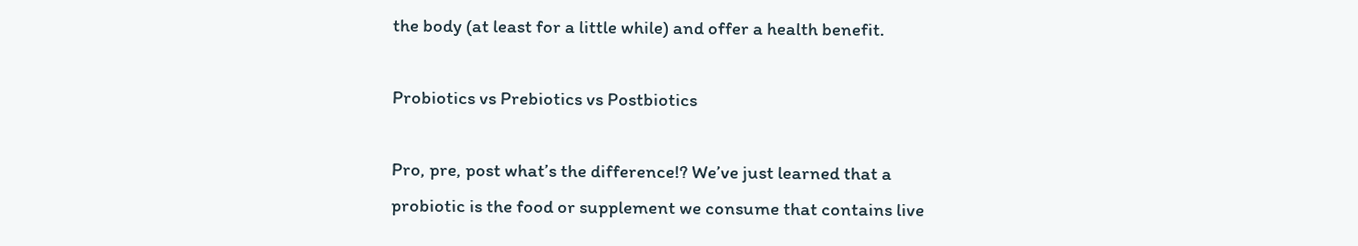the body (at least for a little while) and offer a health benefit.

Probiotics vs Prebiotics vs Postbiotics

Pro, pre, post what’s the difference!? We’ve just learned that a probiotic is the food or supplement we consume that contains live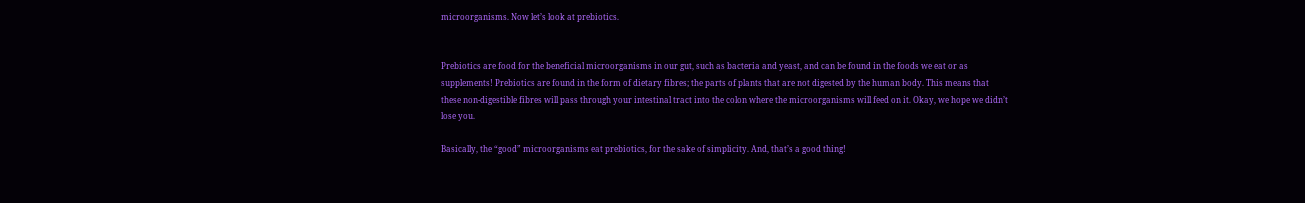microorganisms. Now let’s look at prebiotics.


Prebiotics are food for the beneficial microorganisms in our gut, such as bacteria and yeast, and can be found in the foods we eat or as supplements! Prebiotics are found in the form of dietary fibres; the parts of plants that are not digested by the human body. This means that these non-digestible fibres will pass through your intestinal tract into the colon where the microorganisms will feed on it. Okay, we hope we didn’t lose you.

Basically, the “good” microorganisms eat prebiotics, for the sake of simplicity. And, that’s a good thing!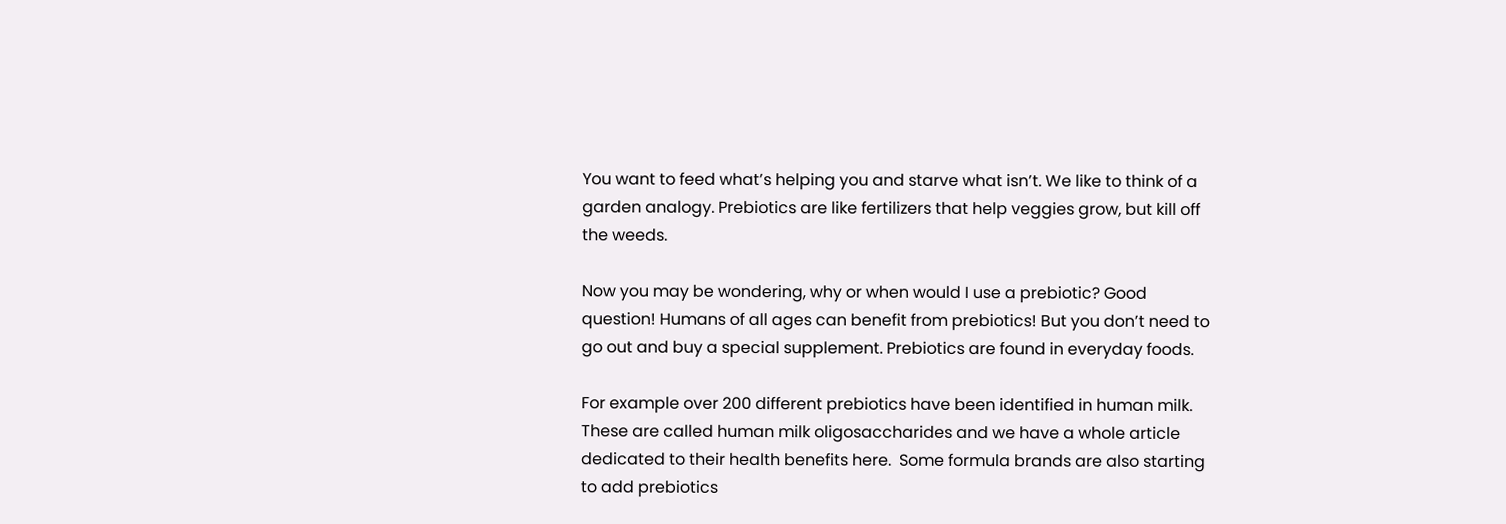You want to feed what’s helping you and starve what isn’t. We like to think of a garden analogy. Prebiotics are like fertilizers that help veggies grow, but kill off the weeds.

Now you may be wondering, why or when would I use a prebiotic? Good question! Humans of all ages can benefit from prebiotics! But you don’t need to go out and buy a special supplement. Prebiotics are found in everyday foods.

For example over 200 different prebiotics have been identified in human milk.  These are called human milk oligosaccharides and we have a whole article dedicated to their health benefits here.  Some formula brands are also starting to add prebiotics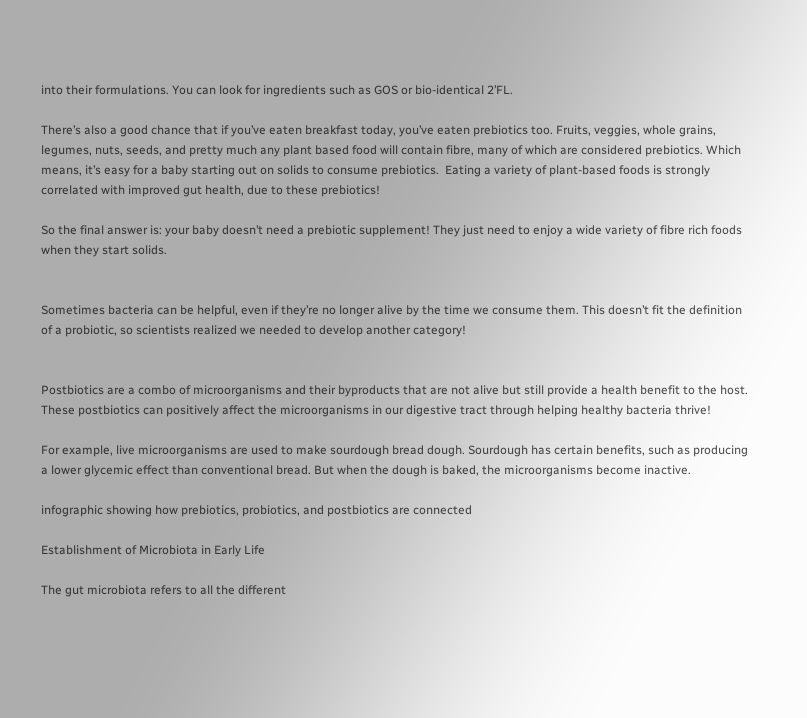into their formulations. You can look for ingredients such as GOS or bio-identical 2’FL.

There’s also a good chance that if you’ve eaten breakfast today, you’ve eaten prebiotics too. Fruits, veggies, whole grains, legumes, nuts, seeds, and pretty much any plant based food will contain fibre, many of which are considered prebiotics. Which means, it’s easy for a baby starting out on solids to consume prebiotics.  Eating a variety of plant-based foods is strongly correlated with improved gut health, due to these prebiotics!

So the final answer is: your baby doesn’t need a prebiotic supplement! They just need to enjoy a wide variety of fibre rich foods when they start solids.


Sometimes bacteria can be helpful, even if they’re no longer alive by the time we consume them. This doesn’t fit the definition of a probiotic, so scientists realized we needed to develop another category!


Postbiotics are a combo of microorganisms and their byproducts that are not alive but still provide a health benefit to the host. These postbiotics can positively affect the microorganisms in our digestive tract through helping healthy bacteria thrive!

For example, live microorganisms are used to make sourdough bread dough. Sourdough has certain benefits, such as producing a lower glycemic effect than conventional bread. But when the dough is baked, the microorganisms become inactive.

infographic showing how prebiotics, probiotics, and postbiotics are connected

Establishment of Microbiota in Early Life

The gut microbiota refers to all the different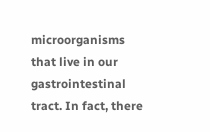microorganisms that live in our gastrointestinal tract. In fact, there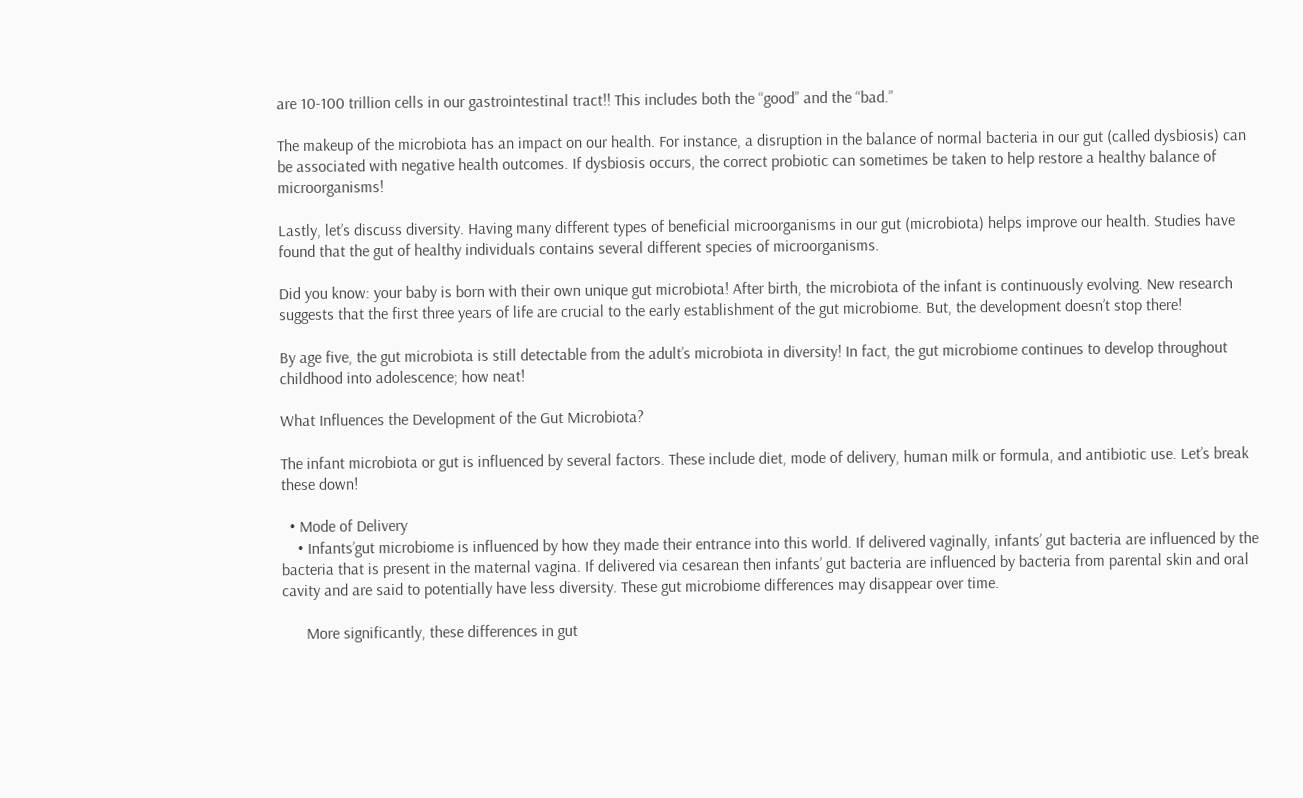are 10-100 trillion cells in our gastrointestinal tract!! This includes both the “good” and the “bad.”

The makeup of the microbiota has an impact on our health. For instance, a disruption in the balance of normal bacteria in our gut (called dysbiosis) can be associated with negative health outcomes. If dysbiosis occurs, the correct probiotic can sometimes be taken to help restore a healthy balance of microorganisms!

Lastly, let’s discuss diversity. Having many different types of beneficial microorganisms in our gut (microbiota) helps improve our health. Studies have found that the gut of healthy individuals contains several different species of microorganisms.

Did you know: your baby is born with their own unique gut microbiota! After birth, the microbiota of the infant is continuously evolving. New research suggests that the first three years of life are crucial to the early establishment of the gut microbiome. But, the development doesn’t stop there!

By age five, the gut microbiota is still detectable from the adult’s microbiota in diversity! In fact, the gut microbiome continues to develop throughout childhood into adolescence; how neat!

What Influences the Development of the Gut Microbiota?

The infant microbiota or gut is influenced by several factors. These include diet, mode of delivery, human milk or formula, and antibiotic use. Let’s break these down!

  • Mode of Delivery
    • Infants’gut microbiome is influenced by how they made their entrance into this world. If delivered vaginally, infants’ gut bacteria are influenced by the bacteria that is present in the maternal vagina. If delivered via cesarean then infants’ gut bacteria are influenced by bacteria from parental skin and oral cavity and are said to potentially have less diversity. These gut microbiome differences may disappear over time.

      More significantly, these differences in gut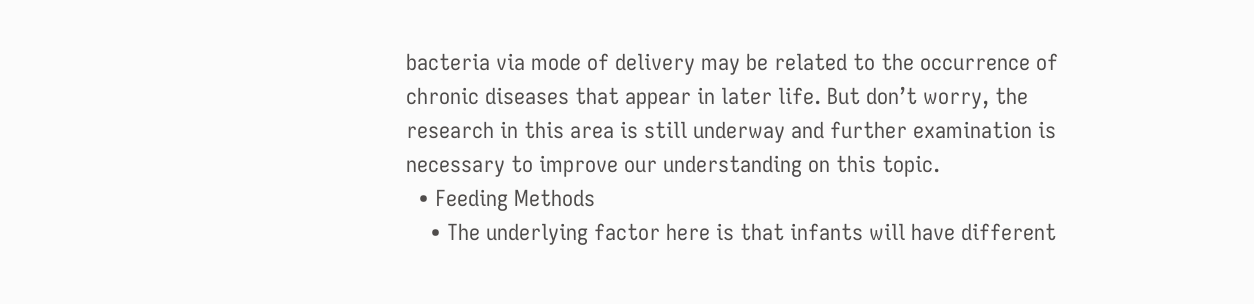bacteria via mode of delivery may be related to the occurrence of chronic diseases that appear in later life. But don’t worry, the research in this area is still underway and further examination is necessary to improve our understanding on this topic.
  • Feeding Methods
    • The underlying factor here is that infants will have different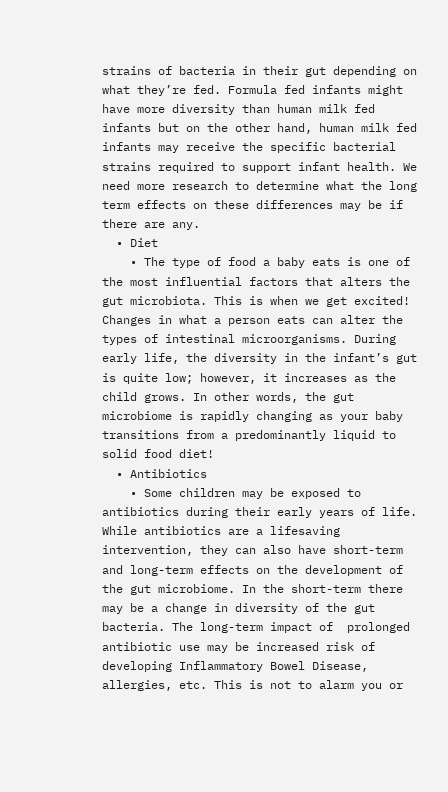strains of bacteria in their gut depending on what they’re fed. Formula fed infants might have more diversity than human milk fed infants but on the other hand, human milk fed infants may receive the specific bacterial strains required to support infant health. We need more research to determine what the long term effects on these differences may be if there are any.
  • Diet
    • The type of food a baby eats is one of the most influential factors that alters the gut microbiota. This is when we get excited!  Changes in what a person eats can alter the types of intestinal microorganisms. During early life, the diversity in the infant’s gut is quite low; however, it increases as the child grows. In other words, the gut microbiome is rapidly changing as your baby transitions from a predominantly liquid to solid food diet!
  • Antibiotics
    • Some children may be exposed to antibiotics during their early years of life. While antibiotics are a lifesaving intervention, they can also have short-term and long-term effects on the development of the gut microbiome. In the short-term there may be a change in diversity of the gut bacteria. The long-term impact of  prolonged antibiotic use may be increased risk of developing Inflammatory Bowel Disease, allergies, etc. This is not to alarm you or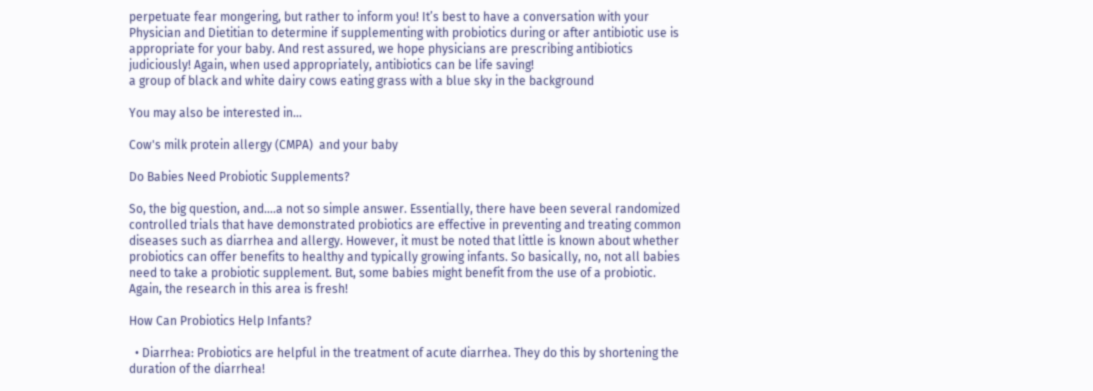perpetuate fear mongering, but rather to inform you! It’s best to have a conversation with your Physician and Dietitian to determine if supplementing with probiotics during or after antibiotic use is appropriate for your baby. And rest assured, we hope physicians are prescribing antibiotics judiciously! Again, when used appropriately, antibiotics can be life saving!
a group of black and white dairy cows eating grass with a blue sky in the background

You may also be interested in...

Cow's milk protein allergy (CMPA)  and your baby

Do Babies Need Probiotic Supplements?

So, the big question, and….a not so simple answer. Essentially, there have been several randomized controlled trials that have demonstrated probiotics are effective in preventing and treating common diseases such as diarrhea and allergy. However, it must be noted that little is known about whether probiotics can offer benefits to healthy and typically growing infants. So basically, no, not all babies need to take a probiotic supplement. But, some babies might benefit from the use of a probiotic. Again, the research in this area is fresh!

How Can Probiotics Help Infants?

  • Diarrhea: Probiotics are helpful in the treatment of acute diarrhea. They do this by shortening the duration of the diarrhea!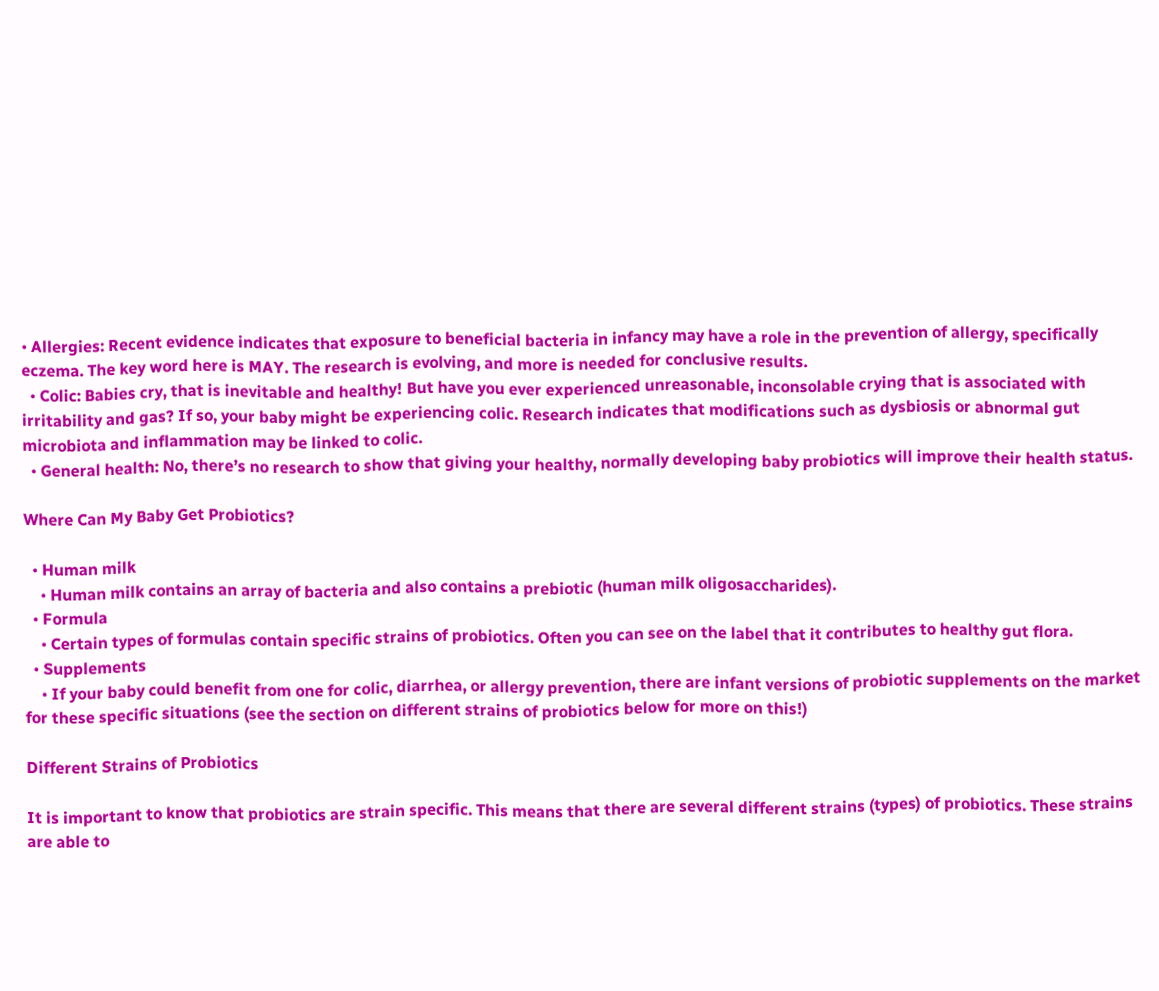• Allergies: Recent evidence indicates that exposure to beneficial bacteria in infancy may have a role in the prevention of allergy, specifically eczema. The key word here is MAY. The research is evolving, and more is needed for conclusive results.
  • Colic: Babies cry, that is inevitable and healthy! But have you ever experienced unreasonable, inconsolable crying that is associated with irritability and gas? If so, your baby might be experiencing colic. Research indicates that modifications such as dysbiosis or abnormal gut microbiota and inflammation may be linked to colic.
  • General health: No, there’s no research to show that giving your healthy, normally developing baby probiotics will improve their health status.

Where Can My Baby Get Probiotics?

  • Human milk
    • Human milk contains an array of bacteria and also contains a prebiotic (human milk oligosaccharides).
  • Formula
    • Certain types of formulas contain specific strains of probiotics. Often you can see on the label that it contributes to healthy gut flora.
  • Supplements
    • If your baby could benefit from one for colic, diarrhea, or allergy prevention, there are infant versions of probiotic supplements on the market for these specific situations (see the section on different strains of probiotics below for more on this!)

Different Strains of Probiotics

It is important to know that probiotics are strain specific. This means that there are several different strains (types) of probiotics. These strains are able to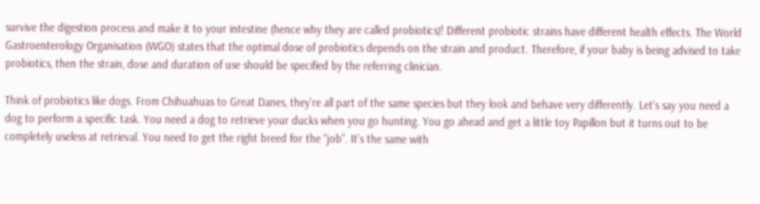survive the digestion process and make it to your intestine (hence why they are called probiotics)! Different probiotic strains have different health effects. The World Gastroenterology Organisation (WGO) states that the optimal dose of probiotics depends on the strain and product. Therefore, if your baby is being advised to take probiotics, then the strain, dose and duration of use should be specified by the referring clinician.

Think of probiotics like dogs. From Chihuahuas to Great Danes, they’re all part of the same species but they look and behave very differently. Let’s say you need a dog to perform a specific task. You need a dog to retrieve your ducks when you go hunting. You go ahead and get a little toy Papillon but it turns out to be completely useless at retrieval. You need to get the right breed for the “job”. It’s the same with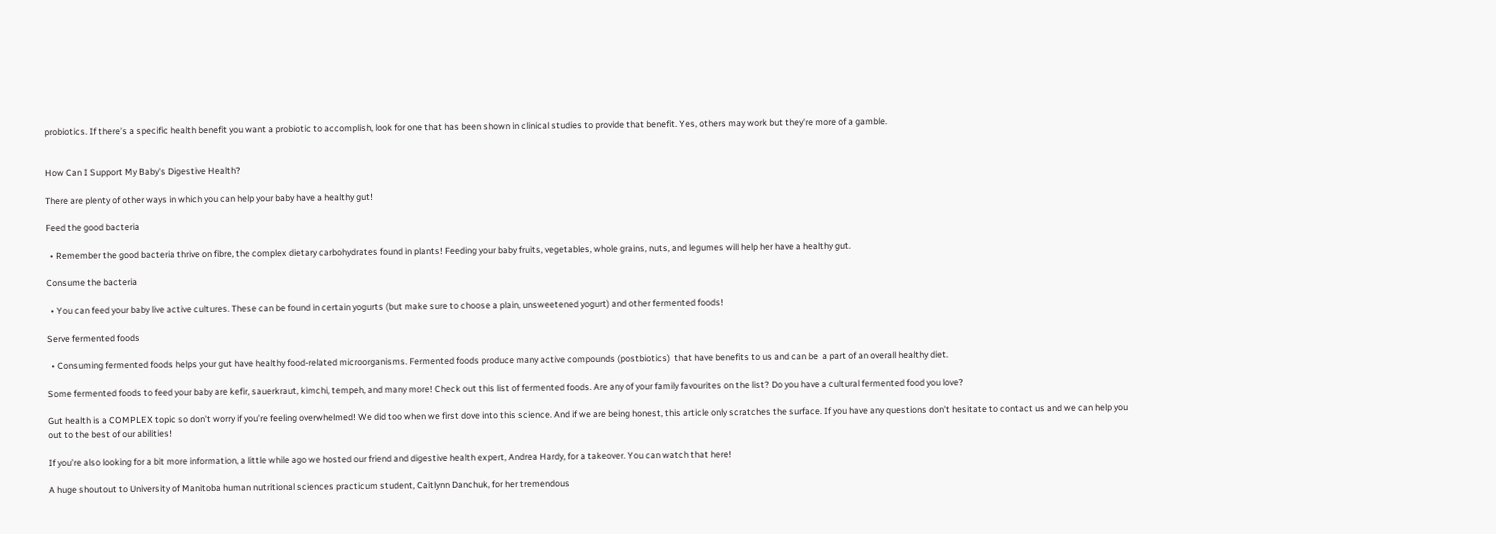probiotics. If there’s a specific health benefit you want a probiotic to accomplish, look for one that has been shown in clinical studies to provide that benefit. Yes, others may work but they’re more of a gamble.


How Can I Support My Baby's Digestive Health?

There are plenty of other ways in which you can help your baby have a healthy gut!

Feed the good bacteria

  • Remember the good bacteria thrive on fibre, the complex dietary carbohydrates found in plants! Feeding your baby fruits, vegetables, whole grains, nuts, and legumes will help her have a healthy gut.

Consume the bacteria

  • You can feed your baby live active cultures. These can be found in certain yogurts (but make sure to choose a plain, unsweetened yogurt) and other fermented foods!

Serve fermented foods

  • Consuming fermented foods helps your gut have healthy food-related microorganisms. Fermented foods produce many active compounds (postbiotics)  that have benefits to us and can be  a part of an overall healthy diet.

Some fermented foods to feed your baby are kefir, sauerkraut, kimchi, tempeh, and many more! Check out this list of fermented foods. Are any of your family favourites on the list? Do you have a cultural fermented food you love?

Gut health is a COMPLEX topic so don’t worry if you’re feeling overwhelmed! We did too when we first dove into this science. And if we are being honest, this article only scratches the surface. If you have any questions don’t hesitate to contact us and we can help you out to the best of our abilities!

If you’re also looking for a bit more information, a little while ago we hosted our friend and digestive health expert, Andrea Hardy, for a takeover. You can watch that here!

A huge shoutout to University of Manitoba human nutritional sciences practicum student, Caitlynn Danchuk, for her tremendous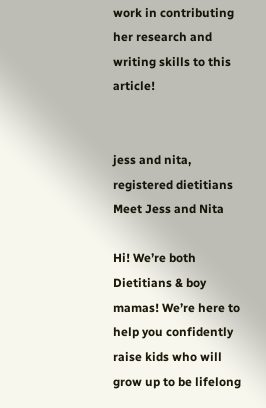work in contributing her research and writing skills to this article!


jess and nita, registered dietitians
Meet Jess and Nita

Hi! We’re both Dietitians & boy mamas! We’re here to help you confidently raise kids who will grow up to be lifelong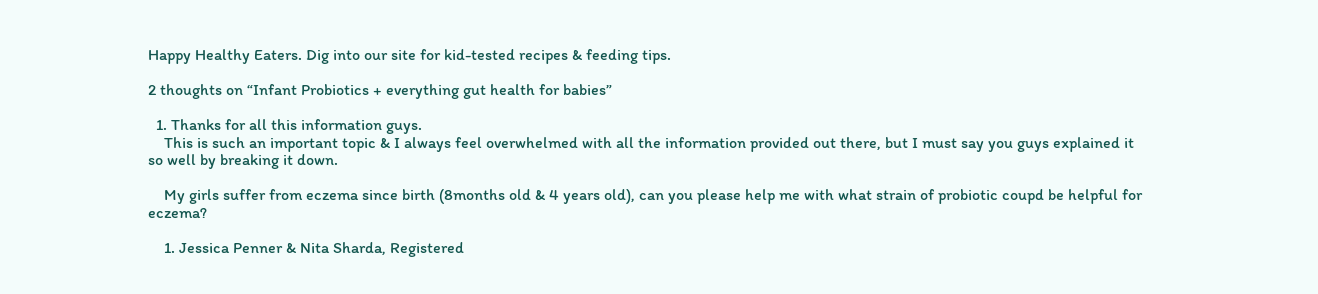Happy Healthy Eaters. Dig into our site for kid-tested recipes & feeding tips.

2 thoughts on “Infant Probiotics + everything gut health for babies”

  1. Thanks for all this information guys.
    This is such an important topic & I always feel overwhelmed with all the information provided out there, but I must say you guys explained it so well by breaking it down.

    My girls suffer from eczema since birth (8months old & 4 years old), can you please help me with what strain of probiotic coupd be helpful for eczema?

    1. Jessica Penner & Nita Sharda, Registered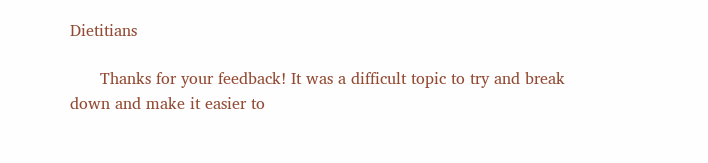Dietitians

      Thanks for your feedback! It was a difficult topic to try and break down and make it easier to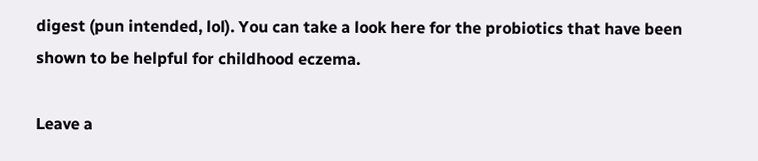digest (pun intended, lol). You can take a look here for the probiotics that have been shown to be helpful for childhood eczema.

Leave a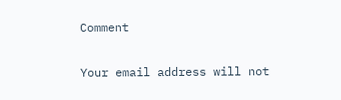Comment

Your email address will not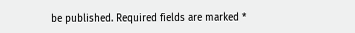be published. Required fields are marked *